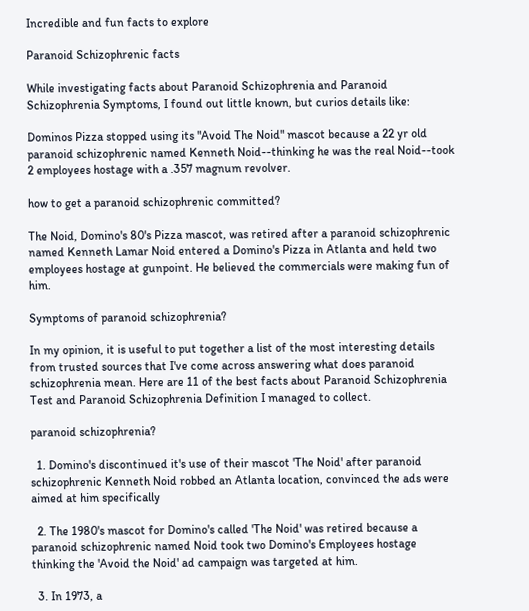Incredible and fun facts to explore

Paranoid Schizophrenic facts

While investigating facts about Paranoid Schizophrenia and Paranoid Schizophrenia Symptoms, I found out little known, but curios details like:

Dominos Pizza stopped using its "Avoid The Noid" mascot because a 22 yr old paranoid schizophrenic named Kenneth Noid--thinking he was the real Noid--took 2 employees hostage with a .357 magnum revolver.

how to get a paranoid schizophrenic committed?

The Noid, Domino's 80's Pizza mascot, was retired after a paranoid schizophrenic named Kenneth Lamar Noid entered a Domino's Pizza in Atlanta and held two employees hostage at gunpoint. He believed the commercials were making fun of him.

Symptoms of paranoid schizophrenia?

In my opinion, it is useful to put together a list of the most interesting details from trusted sources that I've come across answering what does paranoid schizophrenia mean. Here are 11 of the best facts about Paranoid Schizophrenia Test and Paranoid Schizophrenia Definition I managed to collect.

paranoid schizophrenia?

  1. Domino's discontinued it's use of their mascot 'The Noid' after paranoid schizophrenic Kenneth Noid robbed an Atlanta location, convinced the ads were aimed at him specifically

  2. The 1980's mascot for Domino's called 'The Noid' was retired because a paranoid schizophrenic named Noid took two Domino's Employees hostage thinking the 'Avoid the Noid' ad campaign was targeted at him.

  3. In 1973, a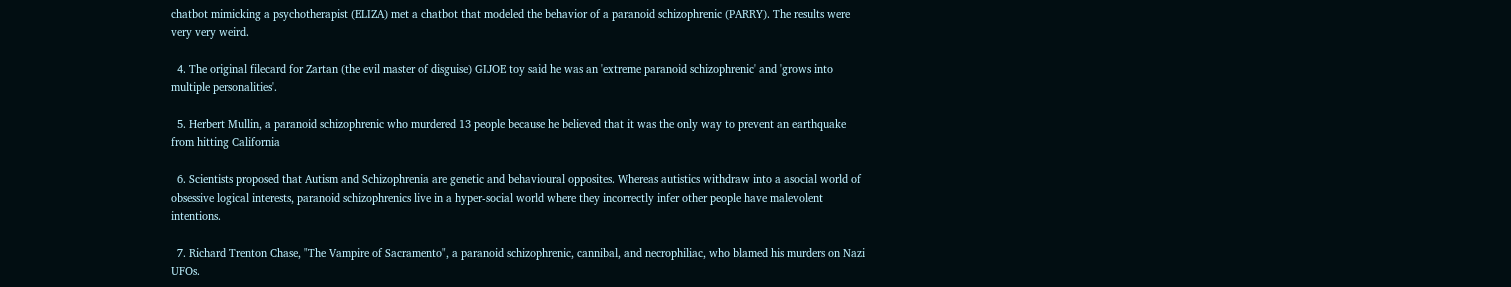chatbot mimicking a psychotherapist (ELIZA) met a chatbot that modeled the behavior of a paranoid schizophrenic (PARRY). The results were very very weird.

  4. The original filecard for Zartan (the evil master of disguise) GIJOE toy said he was an 'extreme paranoid schizophrenic' and 'grows into multiple personalities'.

  5. Herbert Mullin, a paranoid schizophrenic who murdered 13 people because he believed that it was the only way to prevent an earthquake from hitting California

  6. Scientists proposed that Autism and Schizophrenia are genetic and behavioural opposites. Whereas autistics withdraw into a asocial world of obsessive logical interests, paranoid schizophrenics live in a hyper-social world where they incorrectly infer other people have malevolent intentions.

  7. Richard Trenton Chase, "The Vampire of Sacramento", a paranoid schizophrenic, cannibal, and necrophiliac, who blamed his murders on Nazi UFOs.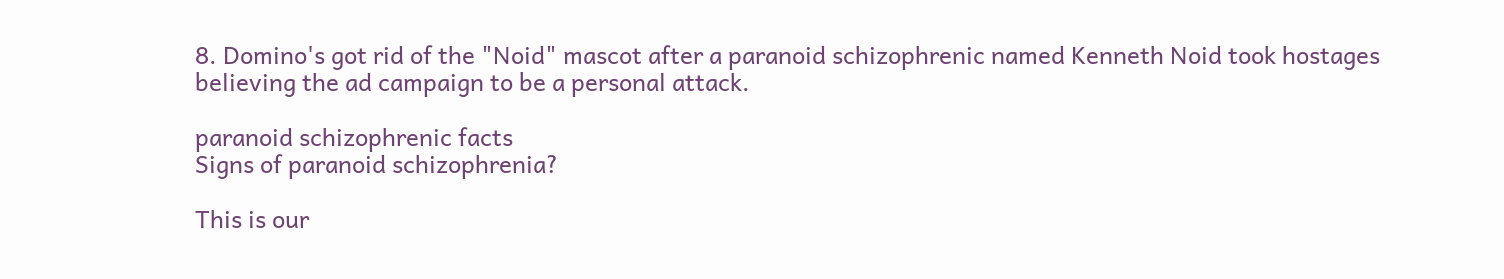8. Domino's got rid of the "Noid" mascot after a paranoid schizophrenic named Kenneth Noid took hostages believing the ad campaign to be a personal attack.

paranoid schizophrenic facts
Signs of paranoid schizophrenia?

This is our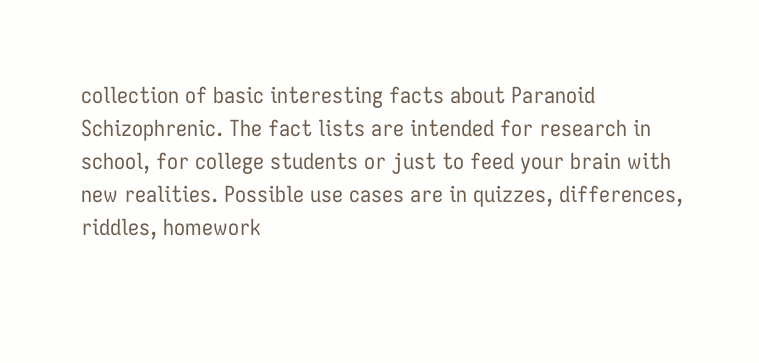collection of basic interesting facts about Paranoid Schizophrenic. The fact lists are intended for research in school, for college students or just to feed your brain with new realities. Possible use cases are in quizzes, differences, riddles, homework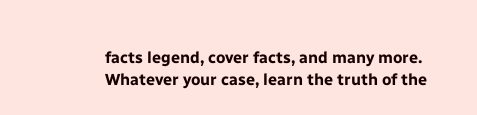facts legend, cover facts, and many more. Whatever your case, learn the truth of the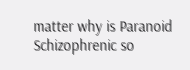matter why is Paranoid Schizophrenic so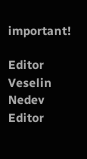important!

Editor Veselin Nedev Editor